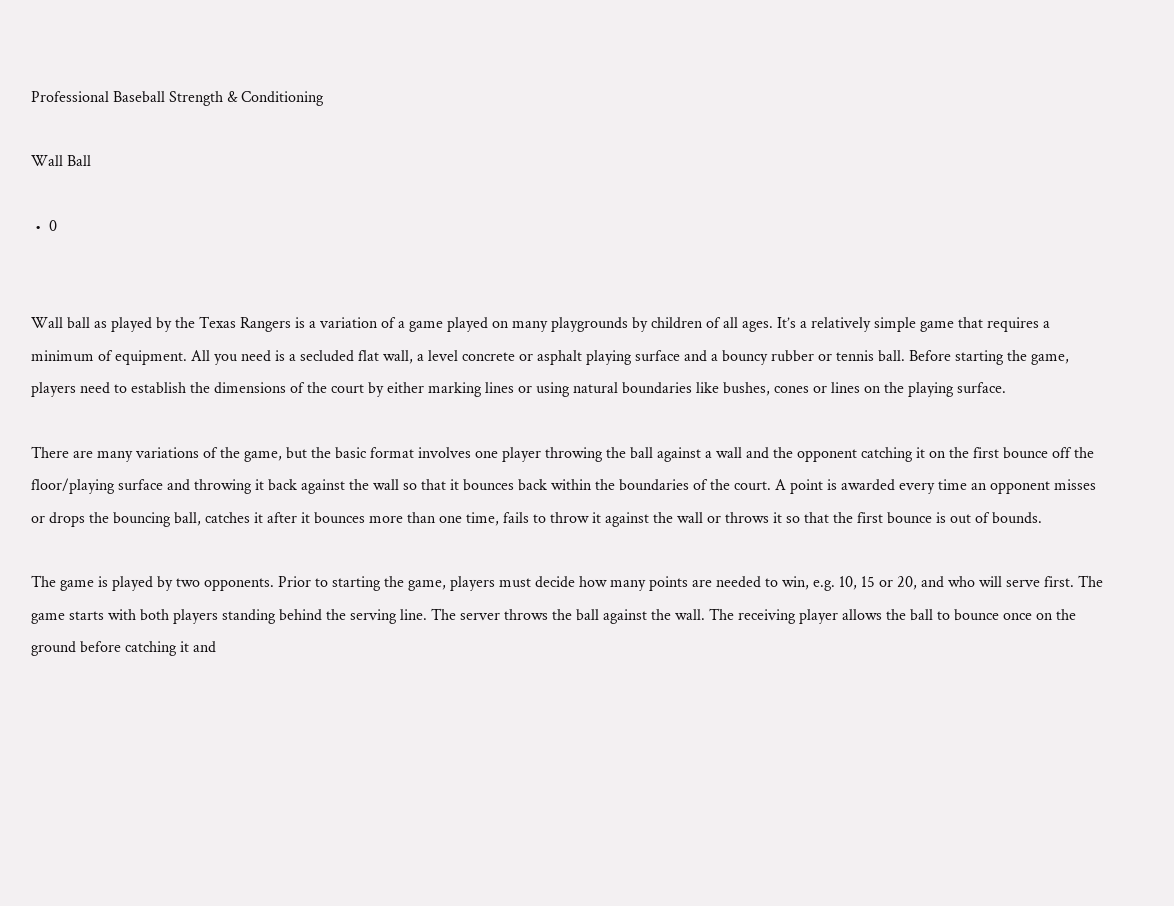Professional Baseball Strength & Conditioning

Wall Ball

 •  0


Wall ball as played by the Texas Rangers is a variation of a game played on many playgrounds by children of all ages. It’s a relatively simple game that requires a minimum of equipment. All you need is a secluded flat wall, a level concrete or asphalt playing surface and a bouncy rubber or tennis ball. Before starting the game, players need to establish the dimensions of the court by either marking lines or using natural boundaries like bushes, cones or lines on the playing surface.

There are many variations of the game, but the basic format involves one player throwing the ball against a wall and the opponent catching it on the first bounce off the floor/playing surface and throwing it back against the wall so that it bounces back within the boundaries of the court. A point is awarded every time an opponent misses or drops the bouncing ball, catches it after it bounces more than one time, fails to throw it against the wall or throws it so that the first bounce is out of bounds.

The game is played by two opponents. Prior to starting the game, players must decide how many points are needed to win, e.g. 10, 15 or 20, and who will serve first. The game starts with both players standing behind the serving line. The server throws the ball against the wall. The receiving player allows the ball to bounce once on the ground before catching it and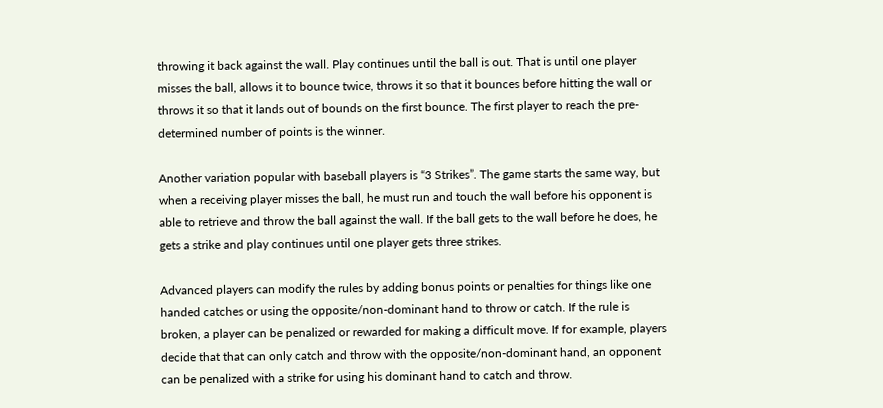throwing it back against the wall. Play continues until the ball is out. That is until one player misses the ball, allows it to bounce twice, throws it so that it bounces before hitting the wall or throws it so that it lands out of bounds on the first bounce. The first player to reach the pre-determined number of points is the winner.

Another variation popular with baseball players is “3 Strikes”. The game starts the same way, but when a receiving player misses the ball, he must run and touch the wall before his opponent is able to retrieve and throw the ball against the wall. If the ball gets to the wall before he does, he gets a strike and play continues until one player gets three strikes.

Advanced players can modify the rules by adding bonus points or penalties for things like one handed catches or using the opposite/non-dominant hand to throw or catch. If the rule is broken, a player can be penalized or rewarded for making a difficult move. If for example, players decide that that can only catch and throw with the opposite/non-dominant hand, an opponent can be penalized with a strike for using his dominant hand to catch and throw.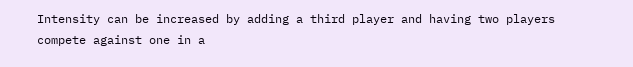Intensity can be increased by adding a third player and having two players compete against one in a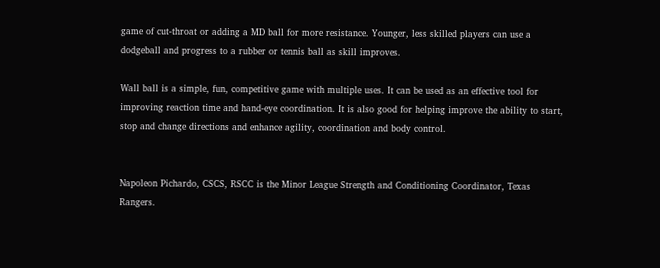game of cut-throat or adding a MD ball for more resistance. Younger, less skilled players can use a dodgeball and progress to a rubber or tennis ball as skill improves.

Wall ball is a simple, fun, competitive game with multiple uses. It can be used as an effective tool for improving reaction time and hand-eye coordination. It is also good for helping improve the ability to start, stop and change directions and enhance agility, coordination and body control.


Napoleon Pichardo, CSCS, RSCC is the Minor League Strength and Conditioning Coordinator, Texas Rangers.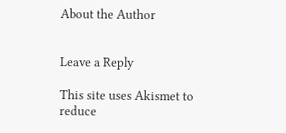About the Author


Leave a Reply

This site uses Akismet to reduce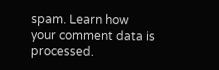spam. Learn how your comment data is processed.